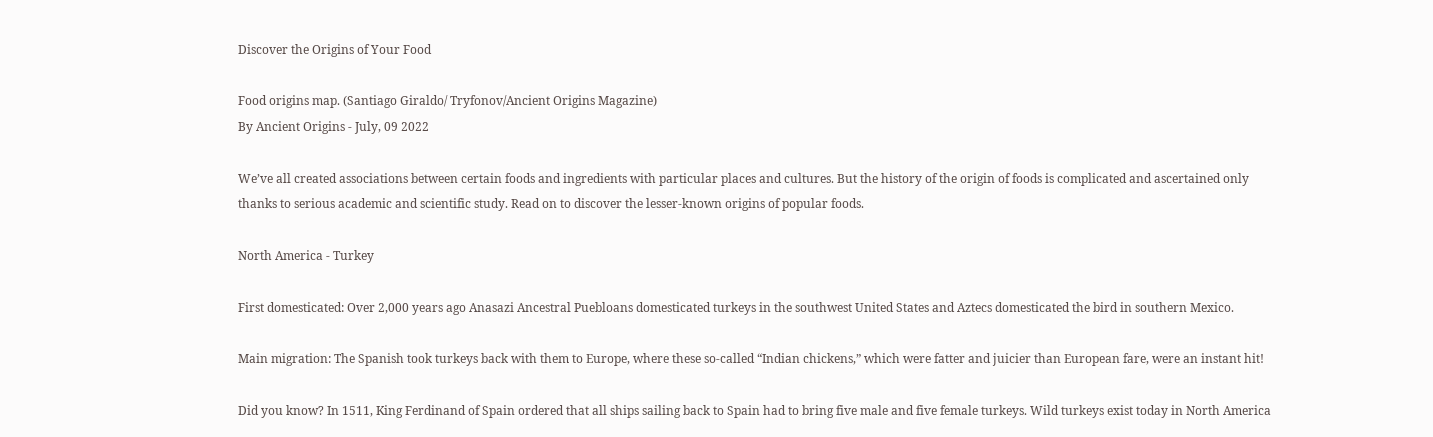Discover the Origins of Your Food

Food origins map. (Santiago Giraldo/ Tryfonov/Ancient Origins Magazine)
By Ancient Origins - July, 09 2022

We’ve all created associations between certain foods and ingredients with particular places and cultures. But the history of the origin of foods is complicated and ascertained only thanks to serious academic and scientific study. Read on to discover the lesser-known origins of popular foods.

North America - Turkey

First domesticated: Over 2,000 years ago Anasazi Ancestral Puebloans domesticated turkeys in the southwest United States and Aztecs domesticated the bird in southern Mexico.

Main migration: The Spanish took turkeys back with them to Europe, where these so-called “Indian chickens,” which were fatter and juicier than European fare, were an instant hit!

Did you know? In 1511, King Ferdinand of Spain ordered that all ships sailing back to Spain had to bring five male and five female turkeys. Wild turkeys exist today in North America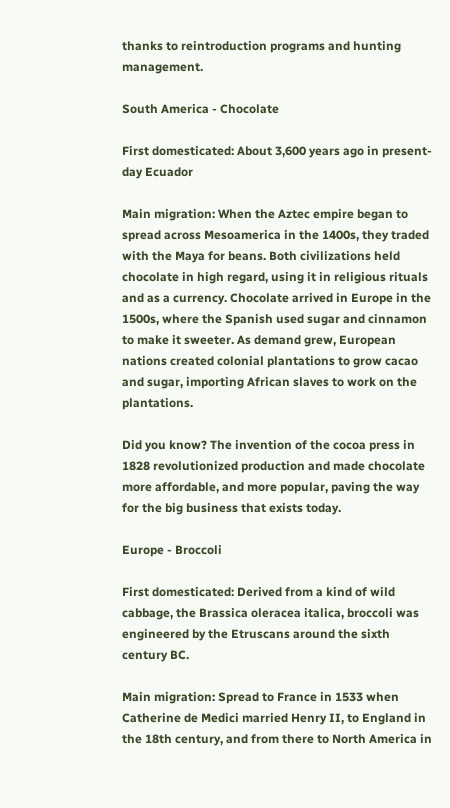thanks to reintroduction programs and hunting management.

South America - Chocolate

First domesticated: About 3,600 years ago in present-day Ecuador

Main migration: When the Aztec empire began to spread across Mesoamerica in the 1400s, they traded with the Maya for beans. Both civilizations held chocolate in high regard, using it in religious rituals and as a currency. Chocolate arrived in Europe in the 1500s, where the Spanish used sugar and cinnamon to make it sweeter. As demand grew, European nations created colonial plantations to grow cacao and sugar, importing African slaves to work on the plantations.

Did you know? The invention of the cocoa press in 1828 revolutionized production and made chocolate more affordable, and more popular, paving the way for the big business that exists today.

Europe - Broccoli

First domesticated: Derived from a kind of wild cabbage, the Brassica oleracea italica, broccoli was engineered by the Etruscans around the sixth century BC.

Main migration: Spread to France in 1533 when Catherine de Medici married Henry II, to England in the 18th century, and from there to North America in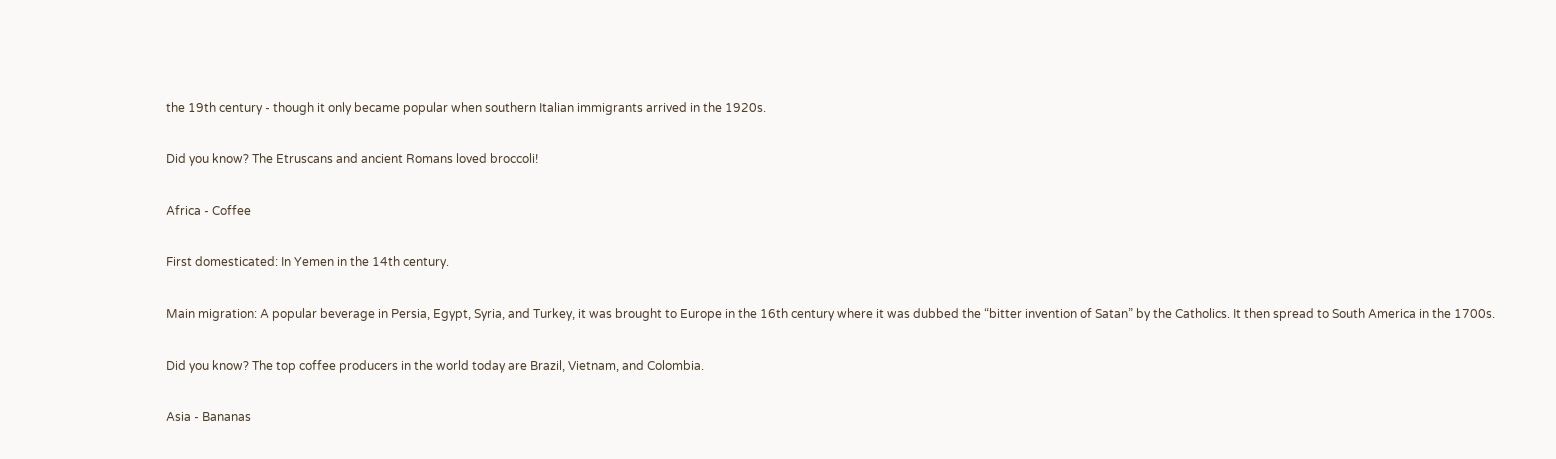the 19th century - though it only became popular when southern Italian immigrants arrived in the 1920s.

Did you know? The Etruscans and ancient Romans loved broccoli!

Africa - Coffee

First domesticated: In Yemen in the 14th century.

Main migration: A popular beverage in Persia, Egypt, Syria, and Turkey, it was brought to Europe in the 16th century where it was dubbed the “bitter invention of Satan” by the Catholics. It then spread to South America in the 1700s.

Did you know? The top coffee producers in the world today are Brazil, Vietnam, and Colombia.

Asia - Bananas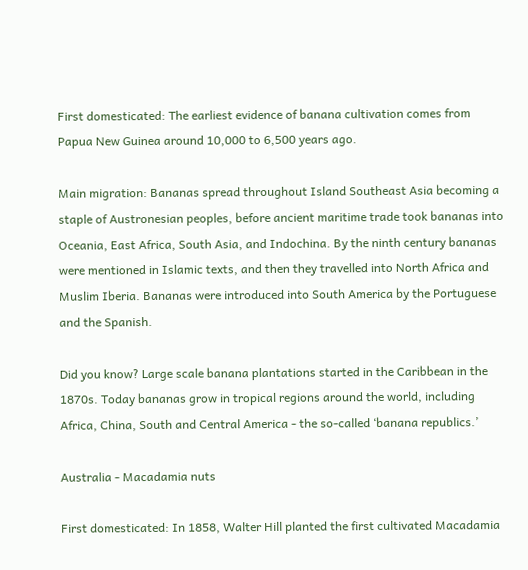First domesticated: The earliest evidence of banana cultivation comes from Papua New Guinea around 10,000 to 6,500 years ago.

Main migration: Bananas spread throughout Island Southeast Asia becoming a staple of Austronesian peoples, before ancient maritime trade took bananas into Oceania, East Africa, South Asia, and Indochina. By the ninth century bananas were mentioned in Islamic texts, and then they travelled into North Africa and Muslim Iberia. Bananas were introduced into South America by the Portuguese and the Spanish.

Did you know? Large scale banana plantations started in the Caribbean in the 1870s. Today bananas grow in tropical regions around the world, including Africa, China, South and Central America - the so-called ‘banana republics.’

Australia - Macadamia nuts

First domesticated: In 1858, Walter Hill planted the first cultivated Macadamia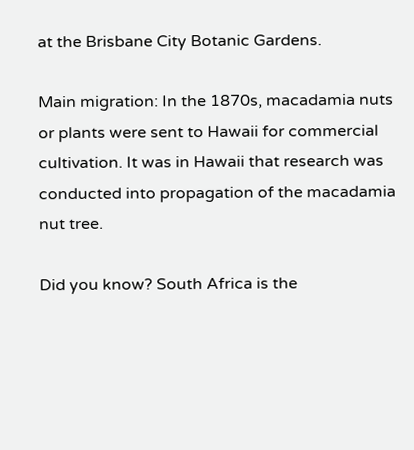at the Brisbane City Botanic Gardens.

Main migration: In the 1870s, macadamia nuts or plants were sent to Hawaii for commercial cultivation. It was in Hawaii that research was conducted into propagation of the macadamia nut tree.

Did you know? South Africa is the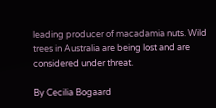leading producer of macadamia nuts. Wild trees in Australia are being lost and are considered under threat.

By Cecilia Bogaard